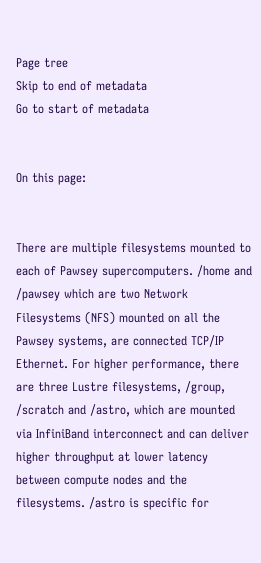Page tree
Skip to end of metadata
Go to start of metadata


On this page:


There are multiple filesystems mounted to each of Pawsey supercomputers. /home and /pawsey which are two Network Filesystems (NFS) mounted on all the Pawsey systems, are connected TCP/IP Ethernet. For higher performance, there are three Lustre filesystems, /group, /scratch and /astro, which are mounted via InfiniBand interconnect and can deliver higher throughput at lower latency between compute nodes and the filesystems. /astro is specific for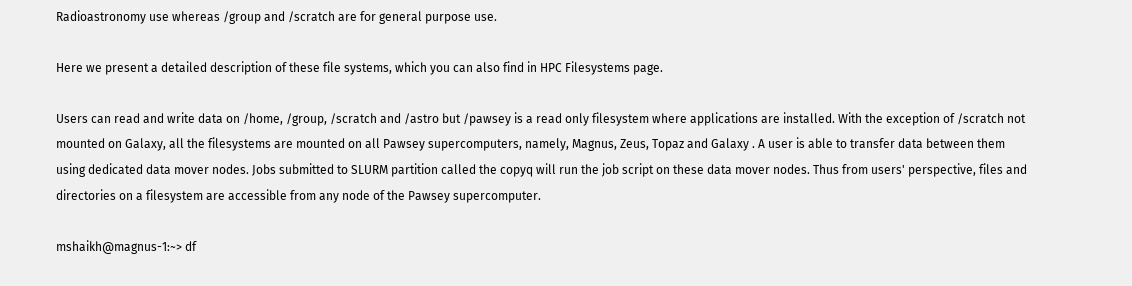Radioastronomy use whereas /group and /scratch are for general purpose use.

Here we present a detailed description of these file systems, which you can also find in HPC Filesystems page.

Users can read and write data on /home, /group, /scratch and /astro but /pawsey is a read only filesystem where applications are installed. With the exception of /scratch not mounted on Galaxy, all the filesystems are mounted on all Pawsey supercomputers, namely, Magnus, Zeus, Topaz and Galaxy . A user is able to transfer data between them using dedicated data mover nodes. Jobs submitted to SLURM partition called the copyq will run the job script on these data mover nodes. Thus from users' perspective, files and directories on a filesystem are accessible from any node of the Pawsey supercomputer.

mshaikh@magnus-1:~> df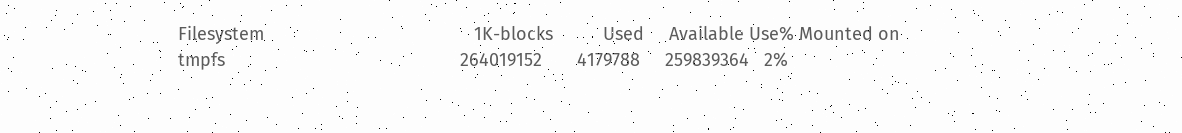Filesystem                                          1K-blocks          Used     Available Use% Mounted on
tmpfs                                               264019152       4179788     259839364   2%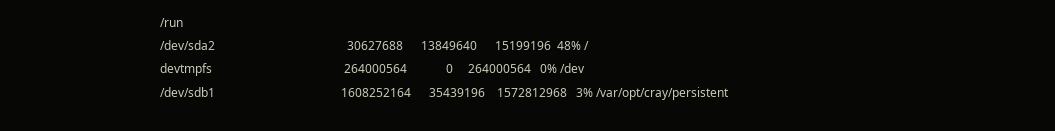/run
/dev/sda2                                            30627688      13849640      15199196  48% /
devtmpfs                                            264000564             0     264000564   0% /dev
/dev/sdb1                                          1608252164      35439196    1572812968   3% /var/opt/cray/persistent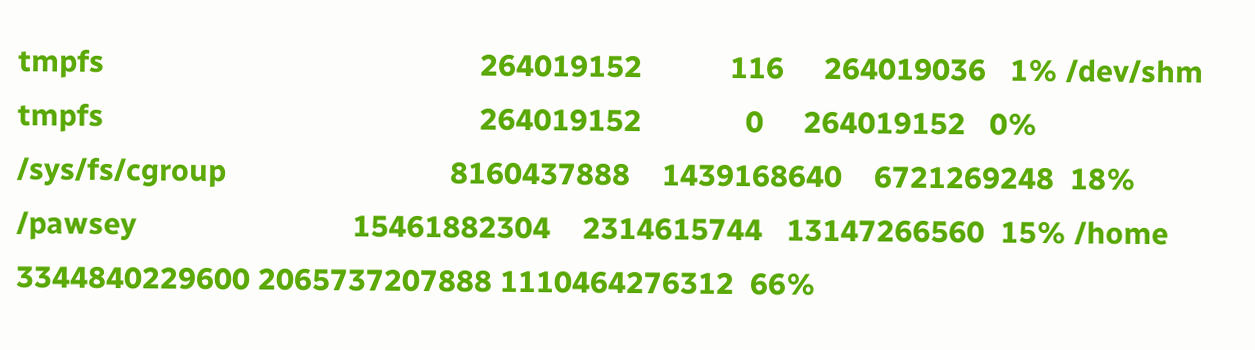tmpfs                                               264019152           116     264019036   1% /dev/shm
tmpfs                                               264019152             0     264019152   0% /sys/fs/cgroup                            8160437888    1439168640    6721269248  18% /pawsey                           15461882304    2314615744   13147266560  15% /home     3344840229600 2065737207888 1110464276312  66%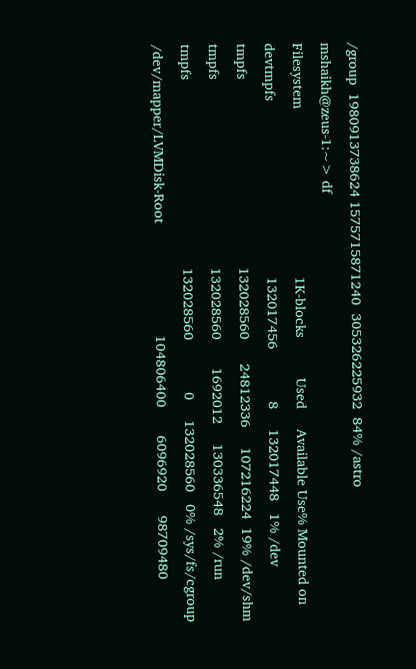/group  1980913738624 1575715871240  305326225932  84% /astro
mshaikh@zeus-1:~> df
Filesystem                                          1K-blocks          Used     Available Use% Mounted on
devtmpfs                                            132017456             8     132017448   1% /dev
tmpfs                                               132028560      24812336     107216224  19% /dev/shm
tmpfs                                               132028560       1692012     130336548   2% /run
tmpfs                                               132028560             0     132028560   0% /sys/fs/cgroup
/dev/mapper/LVMDisk-Root                            104806400       6096920      98709480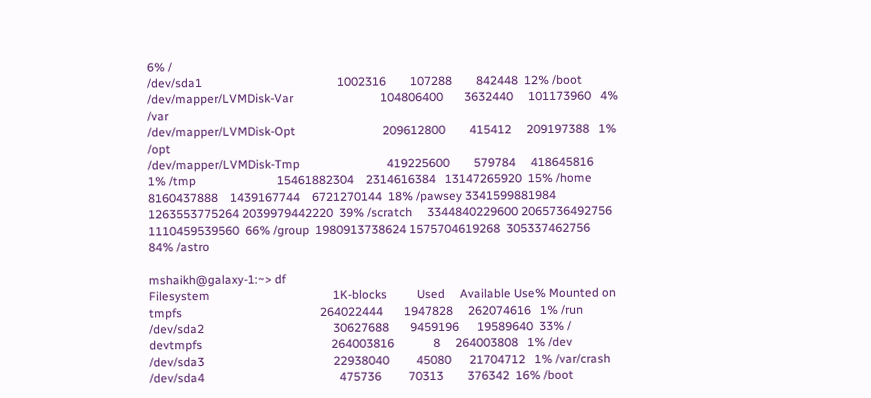6% /
/dev/sda1                                             1002316        107288        842448  12% /boot
/dev/mapper/LVMDisk-Var                             104806400       3632440     101173960   4% /var
/dev/mapper/LVMDisk-Opt                             209612800        415412     209197388   1% /opt
/dev/mapper/LVMDisk-Tmp                             419225600        579784     418645816   1% /tmp                           15461882304    2314616384   13147265920  15% /home                            8160437888    1439167744    6721270144  18% /pawsey 3341599881984 1263553775264 2039979442220  39% /scratch     3344840229600 2065736492756 1110459539560  66% /group  1980913738624 1575704619268  305337462756  84% /astro

mshaikh@galaxy-1:~> df
Filesystem                                         1K-blocks          Used     Available Use% Mounted on
tmpfs                                              264022444       1947828     262074616   1% /run
/dev/sda2                                           30627688       9459196      19589640  33% /
devtmpfs                                           264003816             8     264003808   1% /dev
/dev/sda3                                           22938040         45080      21704712   1% /var/crash
/dev/sda4                                             475736         70313        376342  16% /boot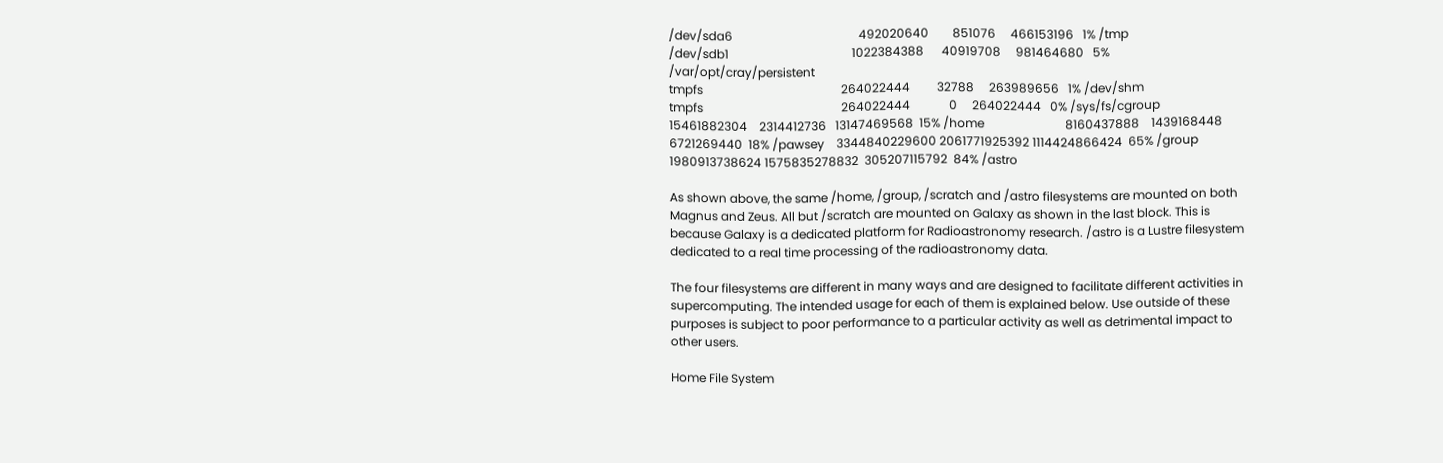/dev/sda6                                          492020640        851076     466153196   1% /tmp
/dev/sdb1                                         1022384388      40919708     981464680   5% /var/opt/cray/persistent
tmpfs                                              264022444         32788     263989656   1% /dev/shm
tmpfs                                              264022444             0     264022444   0% /sys/fs/cgroup                          15461882304    2314412736   13147469568  15% /home                           8160437888    1439168448    6721269440  18% /pawsey    3344840229600 2061771925392 1114424866424  65% /group 1980913738624 1575835278832  305207115792  84% /astro

As shown above, the same /home, /group, /scratch and /astro filesystems are mounted on both Magnus and Zeus. All but /scratch are mounted on Galaxy as shown in the last block. This is because Galaxy is a dedicated platform for Radioastronomy research. /astro is a Lustre filesystem dedicated to a real time processing of the radioastronomy data.

The four filesystems are different in many ways and are designed to facilitate different activities in supercomputing. The intended usage for each of them is explained below. Use outside of these purposes is subject to poor performance to a particular activity as well as detrimental impact to other users.

Home File System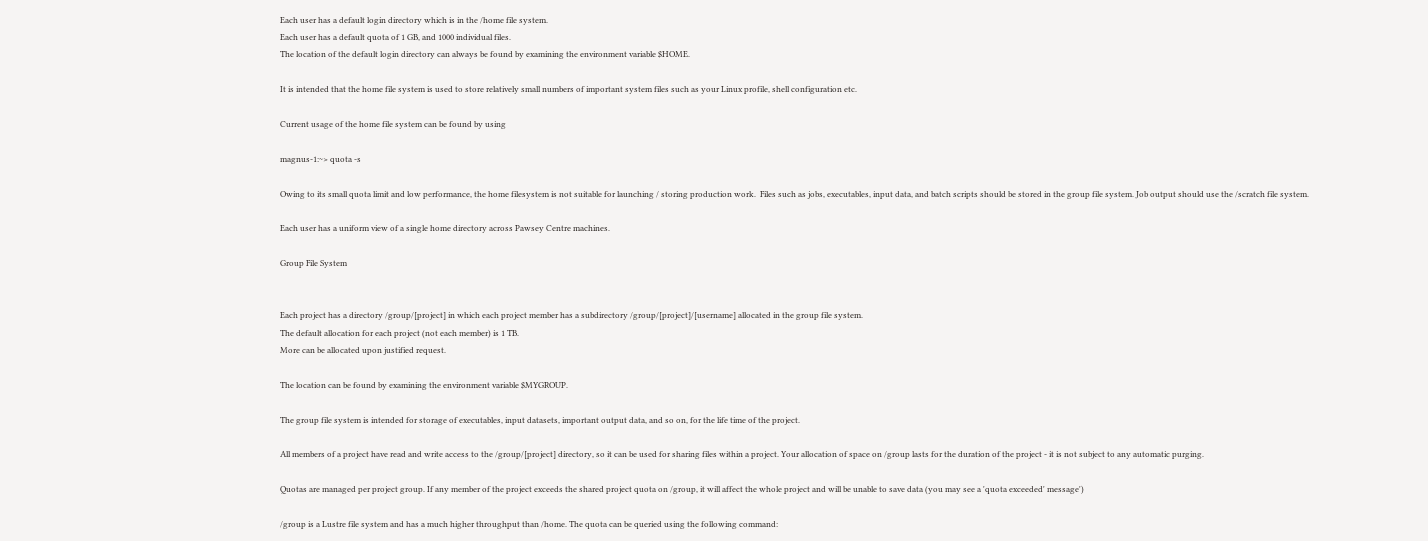Each user has a default login directory which is in the /home file system.
Each user has a default quota of 1 GB, and 1000 individual files.
The location of the default login directory can always be found by examining the environment variable $HOME.

It is intended that the home file system is used to store relatively small numbers of important system files such as your Linux profile, shell configuration etc.

Current usage of the home file system can be found by using

magnus-1:~> quota -s

Owing to its small quota limit and low performance, the home filesystem is not suitable for launching / storing production work.  Files such as jobs, executables, input data, and batch scripts should be stored in the group file system. Job output should use the /scratch file system.

Each user has a uniform view of a single home directory across Pawsey Centre machines.

Group File System


Each project has a directory /group/[project] in which each project member has a subdirectory /group/[project]/[username] allocated in the group file system.
The default allocation for each project (not each member) is 1 TB.
More can be allocated upon justified request.

The location can be found by examining the environment variable $MYGROUP.

The group file system is intended for storage of executables, input datasets, important output data, and so on, for the life time of the project.

All members of a project have read and write access to the /group/[project] directory, so it can be used for sharing files within a project. Your allocation of space on /group lasts for the duration of the project - it is not subject to any automatic purging.

Quotas are managed per project group. If any member of the project exceeds the shared project quota on /group, it will affect the whole project and will be unable to save data (you may see a 'quota exceeded' message')

/group is a Lustre file system and has a much higher throughput than /home. The quota can be queried using the following command: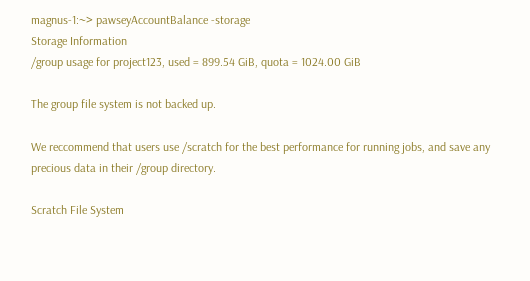magnus-1:~> pawseyAccountBalance -storage
Storage Information
/group usage for project123, used = 899.54 GiB, quota = 1024.00 GiB

The group file system is not backed up.

We reccommend that users use /scratch for the best performance for running jobs, and save any precious data in their /group directory.

Scratch File System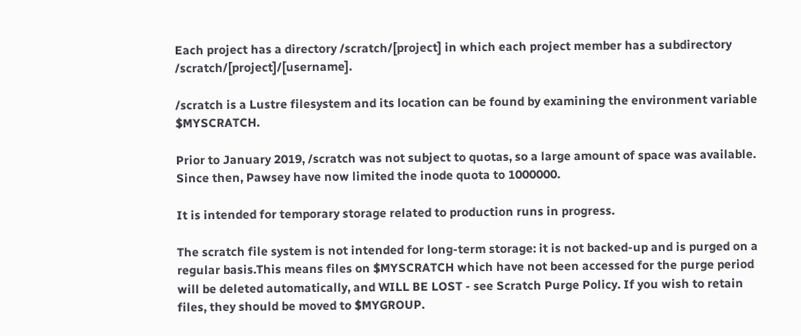Each project has a directory /scratch/[project] in which each project member has a subdirectory /scratch/[project]/[username].

/scratch is a Lustre filesystem and its location can be found by examining the environment variable $MYSCRATCH.

Prior to January 2019, /scratch was not subject to quotas, so a large amount of space was available. Since then, Pawsey have now limited the inode quota to 1000000.

It is intended for temporary storage related to production runs in progress.

The scratch file system is not intended for long-term storage: it is not backed-up and is purged on a regular basis.This means files on $MYSCRATCH which have not been accessed for the purge period will be deleted automatically, and WILL BE LOST - see Scratch Purge Policy. If you wish to retain files, they should be moved to $MYGROUP.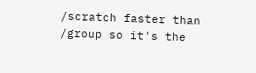/scratch faster than /group so it's the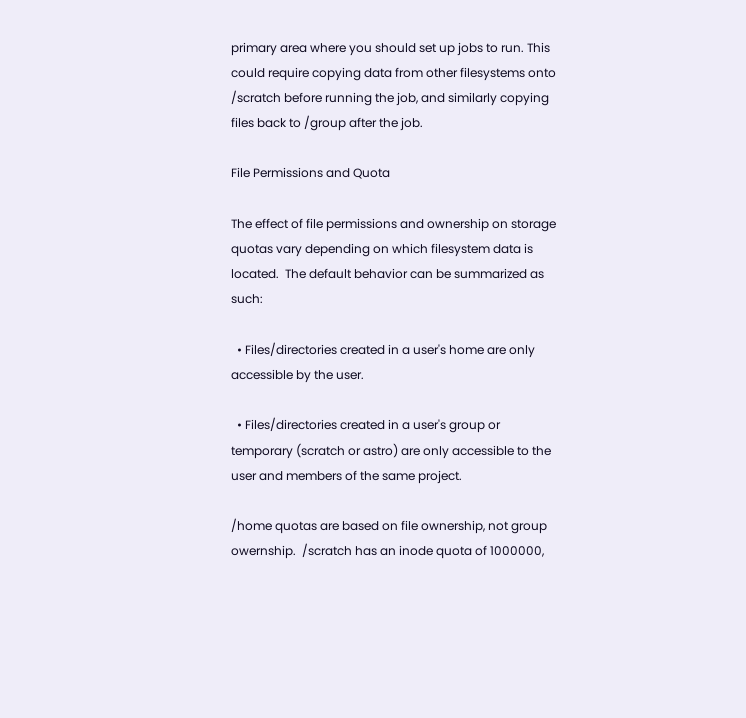primary area where you should set up jobs to run. This could require copying data from other filesystems onto /scratch before running the job, and similarly copying files back to /group after the job.

File Permissions and Quota

The effect of file permissions and ownership on storage quotas vary depending on which filesystem data is located.  The default behavior can be summarized as such:

  • Files/directories created in a user's home are only accessible by the user.

  • Files/directories created in a user's group or temporary (scratch or astro) are only accessible to the user and members of the same project.

/home quotas are based on file ownership, not group owernship.  /scratch has an inode quota of 1000000,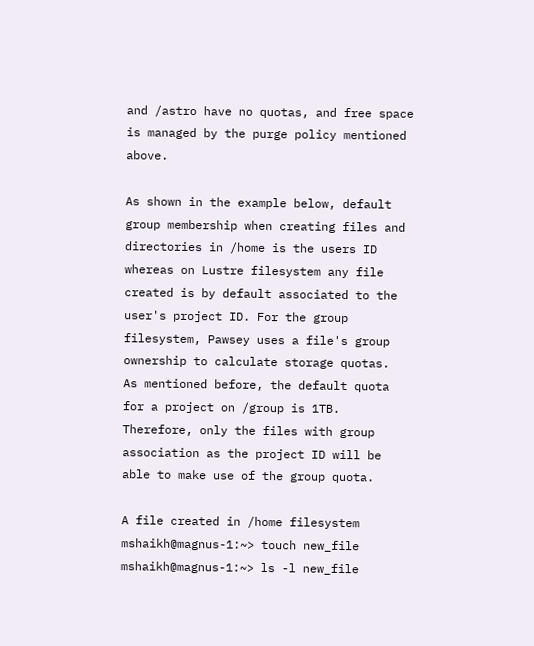and /astro have no quotas, and free space is managed by the purge policy mentioned above.

As shown in the example below, default group membership when creating files and directories in /home is the users ID whereas on Lustre filesystem any file created is by default associated to the user's project ID. For the group filesystem, Pawsey uses a file's group ownership to calculate storage quotas.  As mentioned before, the default quota for a project on /group is 1TB. Therefore, only the files with group association as the project ID will be able to make use of the group quota.

A file created in /home filesystem
mshaikh@magnus-1:~> touch new_file
mshaikh@magnus-1:~> ls -l new_file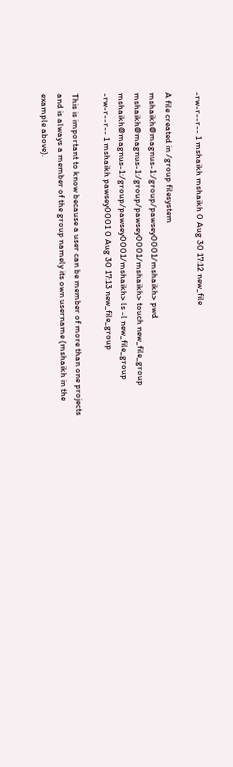-rw-r--r-- 1 mshaikh mshaikh 0 Aug 30 17:12 new_file

A file created in /group filesystem
mshaikh@magnus-1:/group/pawsey0001/mshaikh> pwd
mshaikh@magnus-1:/group/pawsey0001/mshaikh> touch new_file_group
mshaikh@magnus-1:/group/pawsey0001/mshaikh> ls -l new_file_group
-rw-r--r-- 1 mshaikh pawsey0001 0 Aug 30 17:13 new_file_group

This is important to know because a user can be member of more than one projects and is always a member of the group namely its own username (mshaikh in the example above).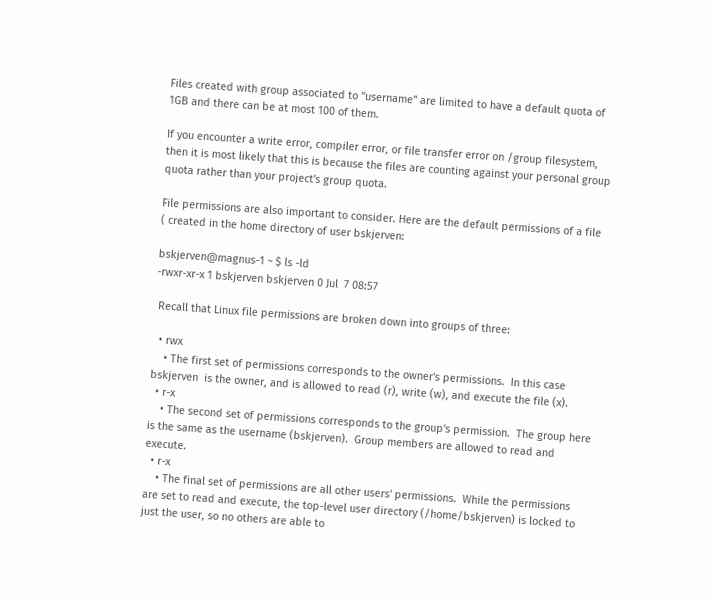Files created with group associated to "username" are limited to have a default quota of 1GB and there can be at most 100 of them.

If you encounter a write error, compiler error, or file transfer error on /group filesystem, then it is most likely that this is because the files are counting against your personal group quota rather than your project's group quota.

File permissions are also important to consider. Here are the default permissions of a file ( created in the home directory of user bskjerven:

bskjerven@magnus-1 ~ $ ls -ld
-rwxr-xr-x 1 bskjerven bskjerven 0 Jul  7 08:57

 Recall that Linux file permissions are broken down into groups of three:

  • rwx
    • The first set of permissions corresponds to the owner's permissions.  In this case bskjerven  is the owner, and is allowed to read (r), write (w), and execute the file (x).
  • r-x
    • The second set of permissions corresponds to the group's permission.  The group here is the same as the username (bskjerven).  Group members are allowed to read and execute.
  • r-x
    • The final set of permissions are all other users' permissions.  While the permissions are set to read and execute, the top-level user directory (/home/bskjerven) is locked to just the user, so no others are able to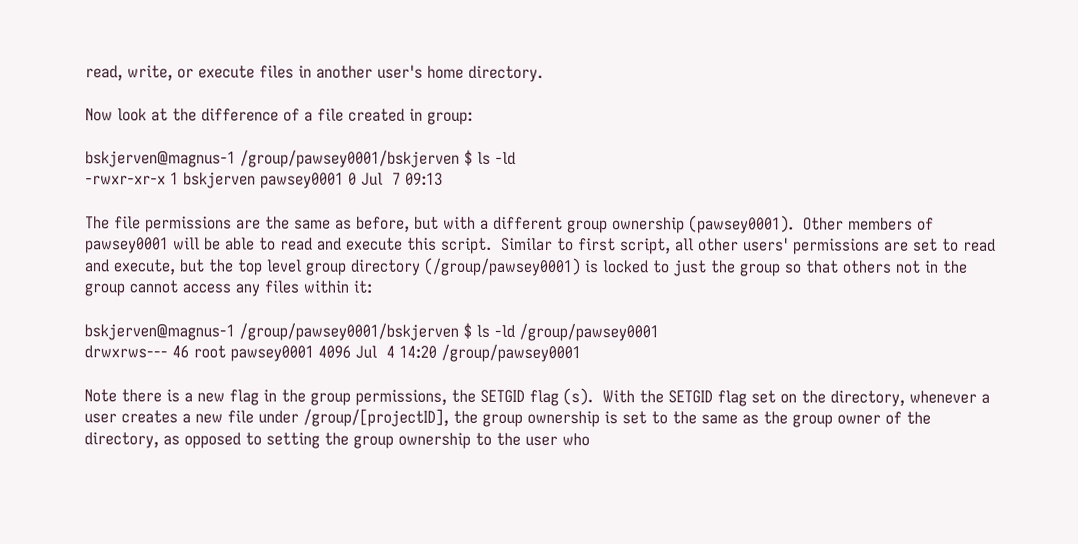read, write, or execute files in another user's home directory.

Now look at the difference of a file created in group:

bskjerven@magnus-1 /group/pawsey0001/bskjerven $ ls -ld
-rwxr-xr-x 1 bskjerven pawsey0001 0 Jul  7 09:13

The file permissions are the same as before, but with a different group ownership (pawsey0001).  Other members of pawsey0001 will be able to read and execute this script.  Similar to first script, all other users' permissions are set to read and execute, but the top level group directory (/group/pawsey0001) is locked to just the group so that others not in the group cannot access any files within it:

bskjerven@magnus-1 /group/pawsey0001/bskjerven $ ls -ld /group/pawsey0001
drwxrws--- 46 root pawsey0001 4096 Jul  4 14:20 /group/pawsey0001

Note there is a new flag in the group permissions, the SETGID flag (s).  With the SETGID flag set on the directory, whenever a user creates a new file under /group/[projectID], the group ownership is set to the same as the group owner of the directory, as opposed to setting the group ownership to the user who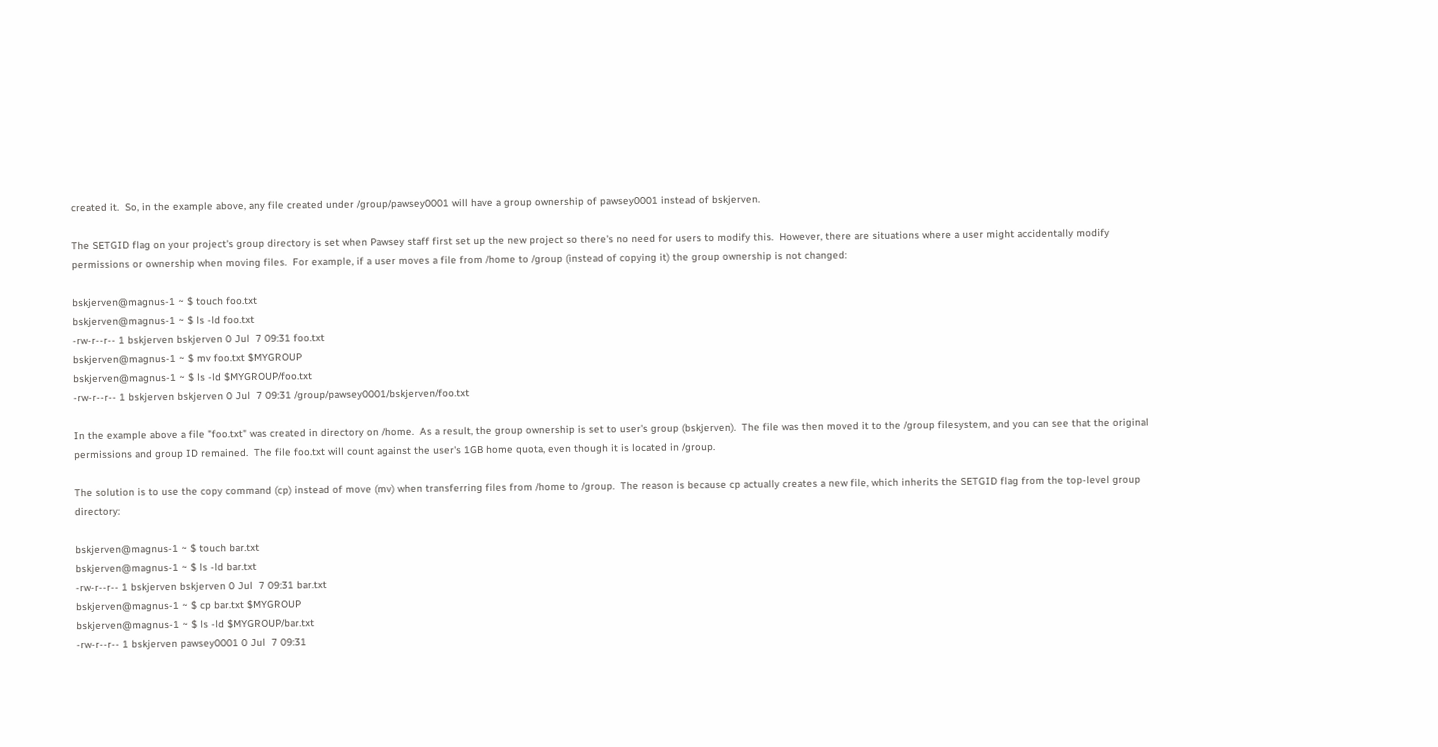created it.  So, in the example above, any file created under /group/pawsey0001 will have a group ownership of pawsey0001 instead of bskjerven.

The SETGID flag on your project's group directory is set when Pawsey staff first set up the new project so there's no need for users to modify this.  However, there are situations where a user might accidentally modify permissions or ownership when moving files.  For example, if a user moves a file from /home to /group (instead of copying it) the group ownership is not changed:

bskjerven@magnus-1 ~ $ touch foo.txt
bskjerven@magnus-1 ~ $ ls -ld foo.txt
-rw-r--r-- 1 bskjerven bskjerven 0 Jul  7 09:31 foo.txt
bskjerven@magnus-1 ~ $ mv foo.txt $MYGROUP
bskjerven@magnus-1 ~ $ ls -ld $MYGROUP/foo.txt
-rw-r--r-- 1 bskjerven bskjerven 0 Jul  7 09:31 /group/pawsey0001/bskjerven/foo.txt

In the example above a file "foo.txt" was created in directory on /home.  As a result, the group ownership is set to user's group (bskjerven).  The file was then moved it to the /group filesystem, and you can see that the original permissions and group ID remained.  The file foo.txt will count against the user's 1GB home quota, even though it is located in /group.

The solution is to use the copy command (cp) instead of move (mv) when transferring files from /home to /group.  The reason is because cp actually creates a new file, which inherits the SETGID flag from the top-level group directory:

bskjerven@magnus-1 ~ $ touch bar.txt
bskjerven@magnus-1 ~ $ ls -ld bar.txt
-rw-r--r-- 1 bskjerven bskjerven 0 Jul  7 09:31 bar.txt
bskjerven@magnus-1 ~ $ cp bar.txt $MYGROUP
bskjerven@magnus-1 ~ $ ls -ld $MYGROUP/bar.txt
-rw-r--r-- 1 bskjerven pawsey0001 0 Jul  7 09:31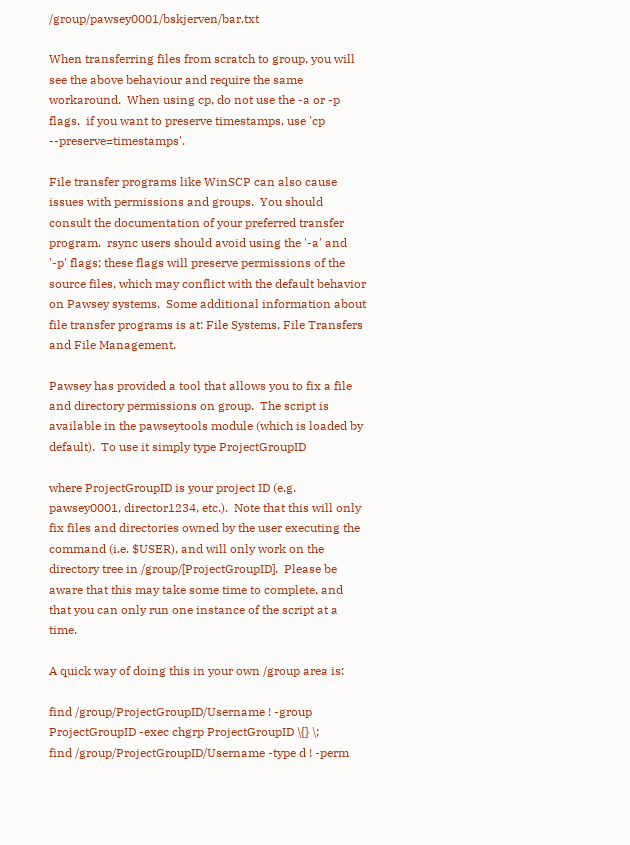/group/pawsey0001/bskjerven/bar.txt

When transferring files from scratch to group, you will see the above behaviour and require the same workaround.  When using cp, do not use the -a or -p flags.  if you want to preserve timestamps, use 'cp --preserve=timestamps'.

File transfer programs like WinSCP can also cause issues with permissions and groups.  You should consult the documentation of your preferred transfer program.  rsync users should avoid using the '-a' and '-p' flags; these flags will preserve permissions of the source files, which may conflict with the default behavior on Pawsey systems.  Some additional information about file transfer programs is at: File Systems, File Transfers and File Management.

Pawsey has provided a tool that allows you to fix a file and directory permissions on group.  The script is available in the pawseytools module (which is loaded by default).  To use it simply type ProjectGroupID

where ProjectGroupID is your project ID (e.g. pawsey0001, director1234, etc.).  Note that this will only fix files and directories owned by the user executing the command (i.e. $USER), and will only work on the directory tree in /group/[ProjectGroupID].  Please be aware that this may take some time to complete, and that you can only run one instance of the script at a time.

A quick way of doing this in your own /group area is:

find /group/ProjectGroupID/Username ! -group ProjectGroupID -exec chgrp ProjectGroupID \{} \;
find /group/ProjectGroupID/Username -type d ! -perm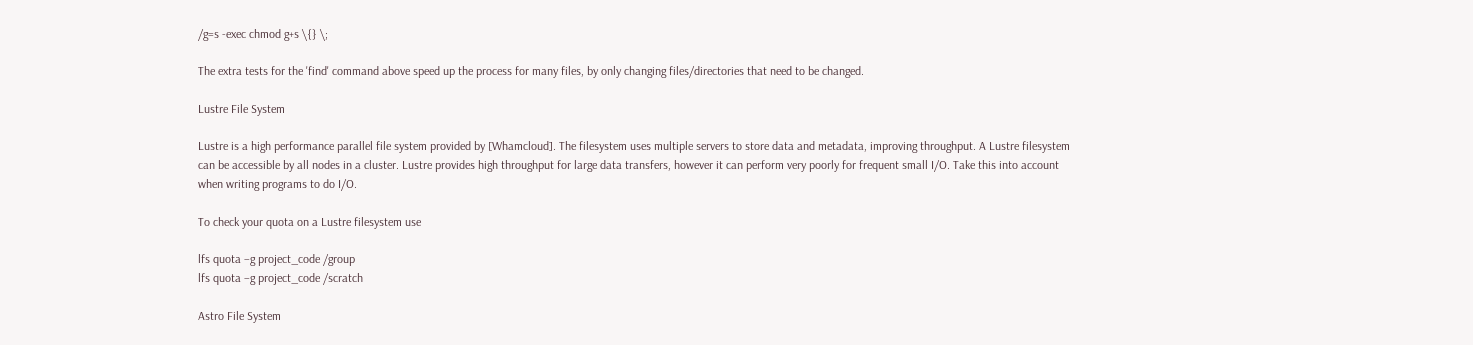/g=s -exec chmod g+s \{} \;

The extra tests for the 'find' command above speed up the process for many files, by only changing files/directories that need to be changed.

Lustre File System

Lustre is a high performance parallel file system provided by [Whamcloud]. The filesystem uses multiple servers to store data and metadata, improving throughput. A Lustre filesystem can be accessible by all nodes in a cluster. Lustre provides high throughput for large data transfers, however it can perform very poorly for frequent small I/O. Take this into account when writing programs to do I/O.

To check your quota on a Lustre filesystem use

lfs quota –g project_code /group
lfs quota –g project_code /scratch

Astro File System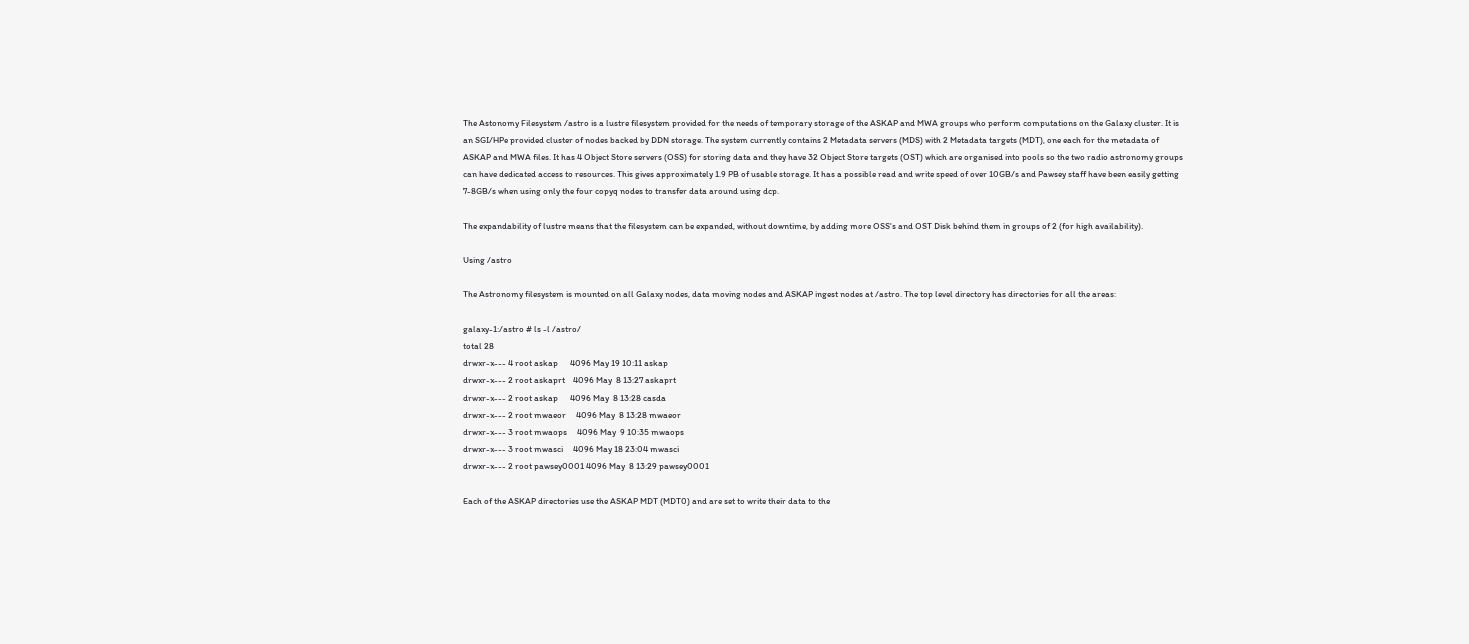The Astonomy Filesystem /astro is a lustre filesystem provided for the needs of temporary storage of the ASKAP and MWA groups who perform computations on the Galaxy cluster. It is an SGI/HPe provided cluster of nodes backed by DDN storage. The system currently contains 2 Metadata servers (MDS) with 2 Metadata targets (MDT), one each for the metadata of ASKAP and MWA files. It has 4 Object Store servers (OSS) for storing data and they have 32 Object Store targets (OST) which are organised into pools so the two radio astronomy groups can have dedicated access to resources. This gives approximately 1.9 PB of usable storage. It has a possible read and write speed of over 10GB/s and Pawsey staff have been easily getting 7-8GB/s when using only the four copyq nodes to transfer data around using dcp.

The expandability of lustre means that the filesystem can be expanded, without downtime, by adding more OSS's and OST Disk behind them in groups of 2 (for high availability).

Using /astro

The Astronomy filesystem is mounted on all Galaxy nodes, data moving nodes and ASKAP ingest nodes at /astro. The top level directory has directories for all the areas:

galaxy-1:/astro # ls -l /astro/
total 28
drwxr-x--- 4 root askap      4096 May 19 10:11 askap
drwxr-x--- 2 root askaprt    4096 May  8 13:27 askaprt
drwxr-x--- 2 root askap      4096 May  8 13:28 casda
drwxr-x--- 2 root mwaeor     4096 May  8 13:28 mwaeor
drwxr-x--- 3 root mwaops     4096 May  9 10:35 mwaops
drwxr-x--- 3 root mwasci     4096 May 18 23:04 mwasci
drwxr-x--- 2 root pawsey0001 4096 May  8 13:29 pawsey0001

Each of the ASKAP directories use the ASKAP MDT (MDT0) and are set to write their data to the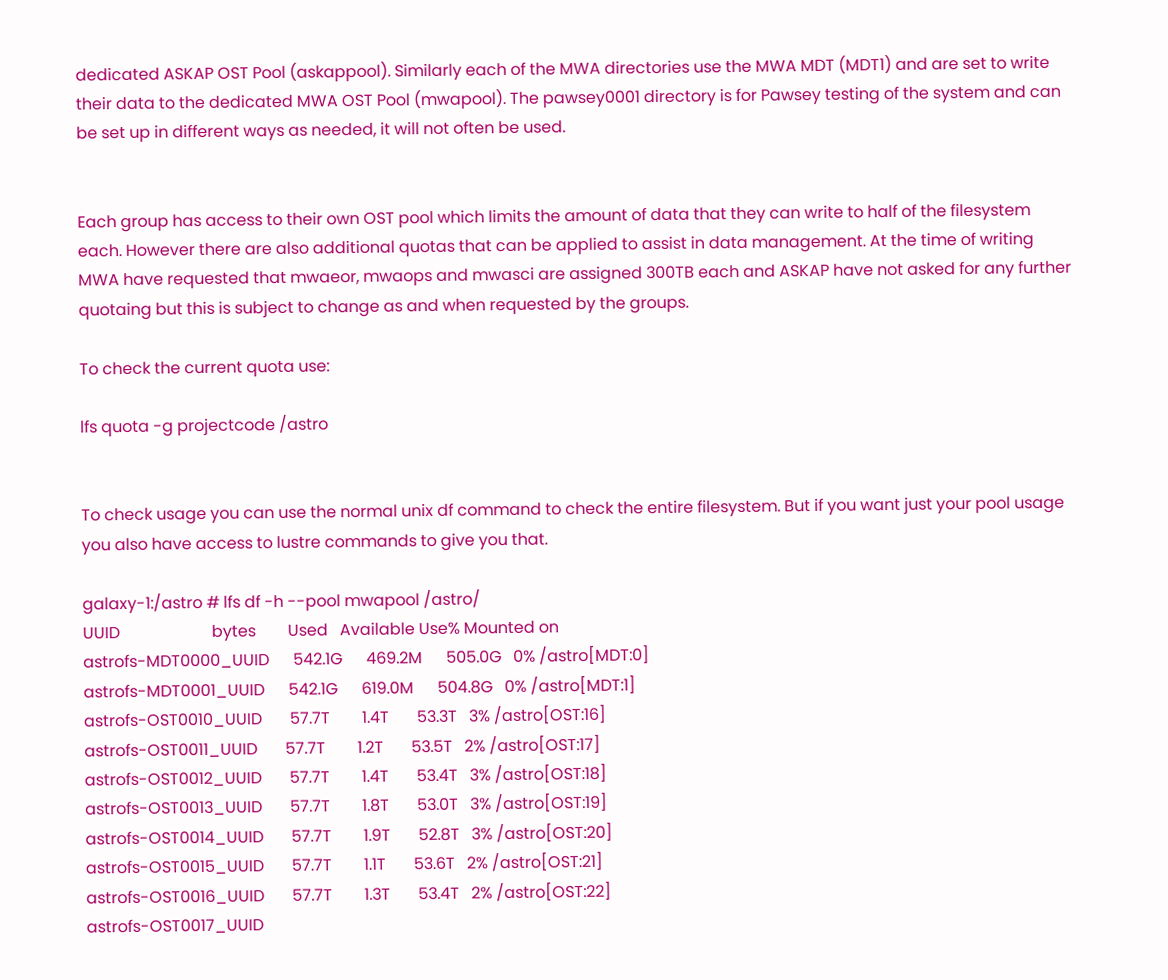dedicated ASKAP OST Pool (askappool). Similarly each of the MWA directories use the MWA MDT (MDT1) and are set to write their data to the dedicated MWA OST Pool (mwapool). The pawsey0001 directory is for Pawsey testing of the system and can be set up in different ways as needed, it will not often be used.


Each group has access to their own OST pool which limits the amount of data that they can write to half of the filesystem each. However there are also additional quotas that can be applied to assist in data management. At the time of writing MWA have requested that mwaeor, mwaops and mwasci are assigned 300TB each and ASKAP have not asked for any further quotaing but this is subject to change as and when requested by the groups.

To check the current quota use:

lfs quota -g projectcode /astro


To check usage you can use the normal unix df command to check the entire filesystem. But if you want just your pool usage you also have access to lustre commands to give you that.

galaxy-1:/astro # lfs df -h --pool mwapool /astro/
UUID                       bytes        Used   Available Use% Mounted on
astrofs-MDT0000_UUID      542.1G      469.2M      505.0G   0% /astro[MDT:0]
astrofs-MDT0001_UUID      542.1G      619.0M      504.8G   0% /astro[MDT:1]
astrofs-OST0010_UUID       57.7T        1.4T       53.3T   3% /astro[OST:16]
astrofs-OST0011_UUID       57.7T        1.2T       53.5T   2% /astro[OST:17]
astrofs-OST0012_UUID       57.7T        1.4T       53.4T   3% /astro[OST:18]
astrofs-OST0013_UUID       57.7T        1.8T       53.0T   3% /astro[OST:19]
astrofs-OST0014_UUID       57.7T        1.9T       52.8T   3% /astro[OST:20]
astrofs-OST0015_UUID       57.7T        1.1T       53.6T   2% /astro[OST:21]
astrofs-OST0016_UUID       57.7T        1.3T       53.4T   2% /astro[OST:22]
astrofs-OST0017_UUID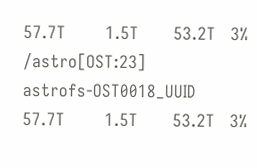57.7T        1.5T       53.2T   3% /astro[OST:23]
astrofs-OST0018_UUID       57.7T        1.5T       53.2T   3%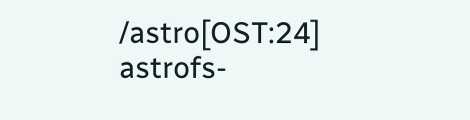/astro[OST:24]
astrofs-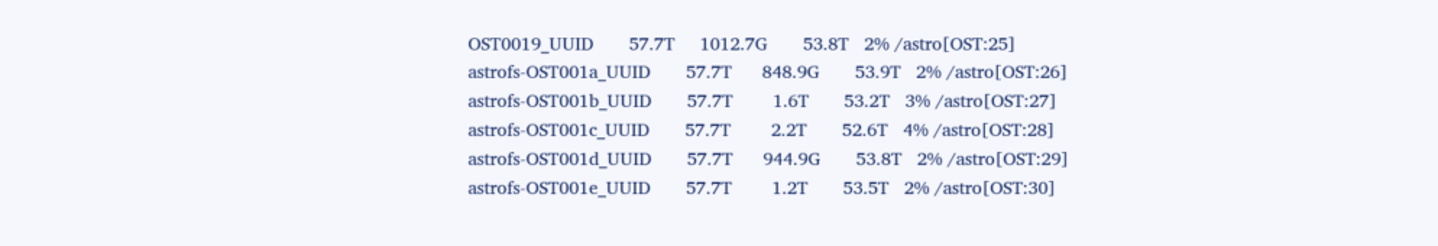OST0019_UUID       57.7T     1012.7G       53.8T   2% /astro[OST:25]
astrofs-OST001a_UUID       57.7T      848.9G       53.9T   2% /astro[OST:26]
astrofs-OST001b_UUID       57.7T        1.6T       53.2T   3% /astro[OST:27]
astrofs-OST001c_UUID       57.7T        2.2T       52.6T   4% /astro[OST:28]
astrofs-OST001d_UUID       57.7T      944.9G       53.8T   2% /astro[OST:29]
astrofs-OST001e_UUID       57.7T        1.2T       53.5T   2% /astro[OST:30]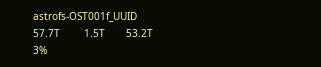astrofs-OST001f_UUID       57.7T        1.5T       53.2T   3%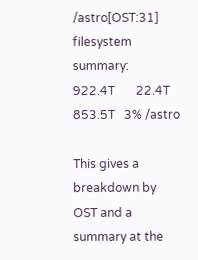/astro[OST:31]
filesystem summary:       922.4T       22.4T      853.5T   3% /astro

This gives a breakdown by OST and a summary at the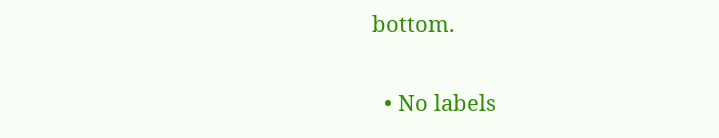bottom.

  • No labels